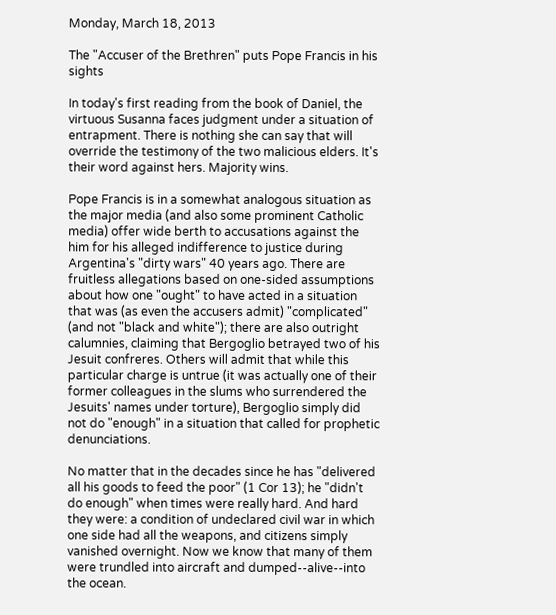Monday, March 18, 2013

The "Accuser of the Brethren" puts Pope Francis in his sights

In today's first reading from the book of Daniel, the virtuous Susanna faces judgment under a situation of entrapment. There is nothing she can say that will override the testimony of the two malicious elders. It's their word against hers. Majority wins.

Pope Francis is in a somewhat analogous situation as the major media (and also some prominent Catholic media) offer wide berth to accusations against the him for his alleged indifference to justice during Argentina's "dirty wars" 40 years ago. There are fruitless allegations based on one-sided assumptions about how one "ought" to have acted in a situation that was (as even the accusers admit) "complicated" (and not "black and white"); there are also outright calumnies, claiming that Bergoglio betrayed two of his Jesuit confreres. Others will admit that while this particular charge is untrue (it was actually one of their former colleagues in the slums who surrendered the Jesuits' names under torture), Bergoglio simply did not do "enough" in a situation that called for prophetic denunciations.

No matter that in the decades since he has "delivered all his goods to feed the poor" (1 Cor 13); he "didn't do enough" when times were really hard. And hard they were: a condition of undeclared civil war in which one side had all the weapons, and citizens simply vanished overnight. Now we know that many of them were trundled into aircraft and dumped--alive--into the ocean.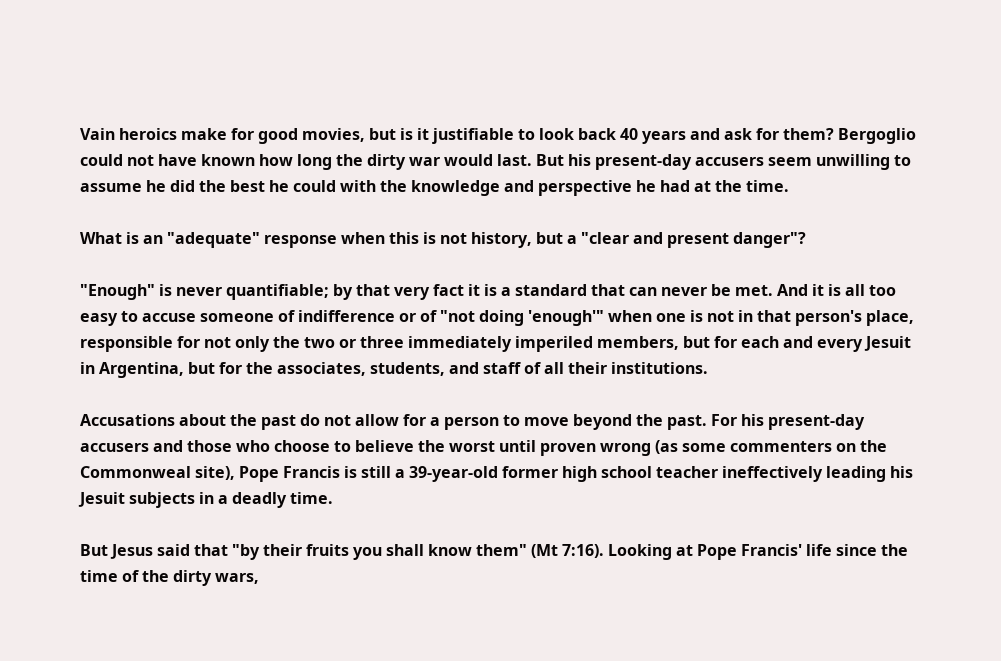Vain heroics make for good movies, but is it justifiable to look back 40 years and ask for them? Bergoglio could not have known how long the dirty war would last. But his present-day accusers seem unwilling to assume he did the best he could with the knowledge and perspective he had at the time.

What is an "adequate" response when this is not history, but a "clear and present danger"?

"Enough" is never quantifiable; by that very fact it is a standard that can never be met. And it is all too easy to accuse someone of indifference or of "not doing 'enough'" when one is not in that person's place, responsible for not only the two or three immediately imperiled members, but for each and every Jesuit in Argentina, but for the associates, students, and staff of all their institutions.

Accusations about the past do not allow for a person to move beyond the past. For his present-day accusers and those who choose to believe the worst until proven wrong (as some commenters on the Commonweal site), Pope Francis is still a 39-year-old former high school teacher ineffectively leading his Jesuit subjects in a deadly time.

But Jesus said that "by their fruits you shall know them" (Mt 7:16). Looking at Pope Francis' life since the time of the dirty wars,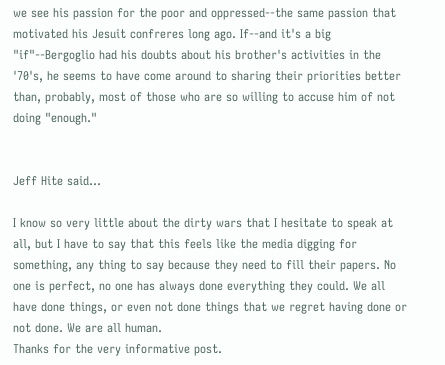we see his passion for the poor and oppressed--the same passion that motivated his Jesuit confreres long ago. If--and it's a big "if"--Bergoglio had his doubts about his brother's activities in the '70's, he seems to have come around to sharing their priorities better than, probably, most of those who are so willing to accuse him of not doing "enough."


Jeff Hite said...

I know so very little about the dirty wars that I hesitate to speak at all, but I have to say that this feels like the media digging for something, any thing to say because they need to fill their papers. No one is perfect, no one has always done everything they could. We all have done things, or even not done things that we regret having done or not done. We are all human.
Thanks for the very informative post.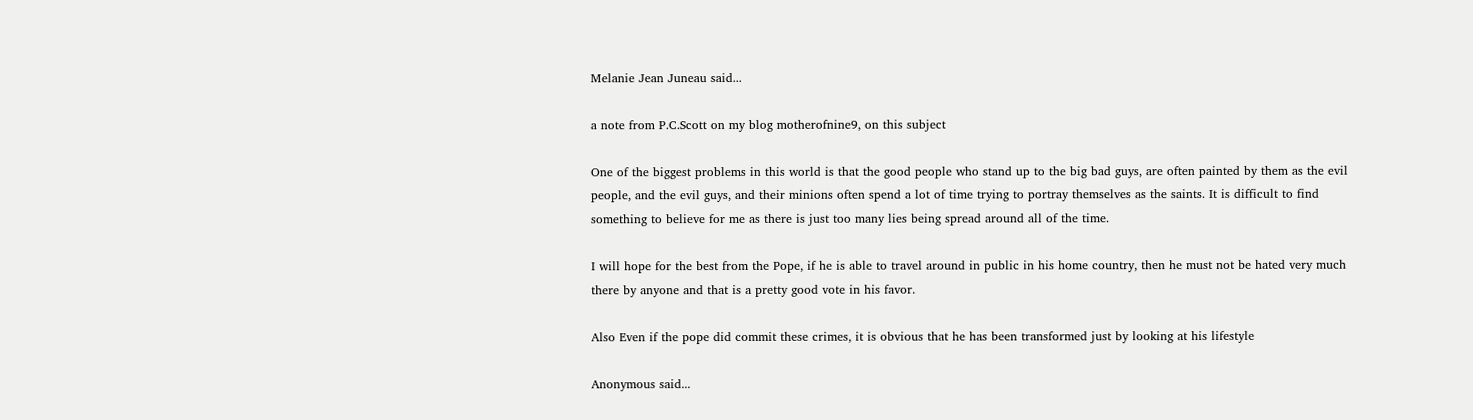Melanie Jean Juneau said...

a note from P.C.Scott on my blog motherofnine9, on this subject

One of the biggest problems in this world is that the good people who stand up to the big bad guys, are often painted by them as the evil people, and the evil guys, and their minions often spend a lot of time trying to portray themselves as the saints. It is difficult to find something to believe for me as there is just too many lies being spread around all of the time.

I will hope for the best from the Pope, if he is able to travel around in public in his home country, then he must not be hated very much there by anyone and that is a pretty good vote in his favor.

Also Even if the pope did commit these crimes, it is obvious that he has been transformed just by looking at his lifestyle

Anonymous said...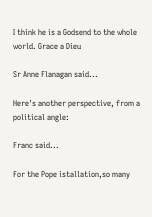I think he is a Godsend to the whole world. Grace a Dieu

Sr Anne Flanagan said...

Here's another perspective, from a political angle:

Franc said...

For the Pope istallation,so many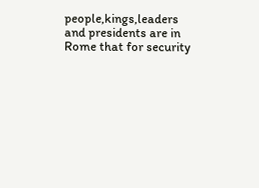people,kings,leaders and presidents are in Rome that for security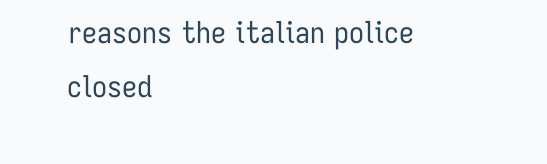reasons the italian police closed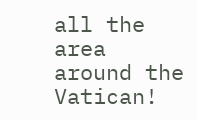all the area around the Vatican!